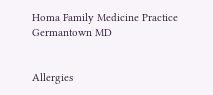Homa Family Medicine Practice Germantown MD


Allergies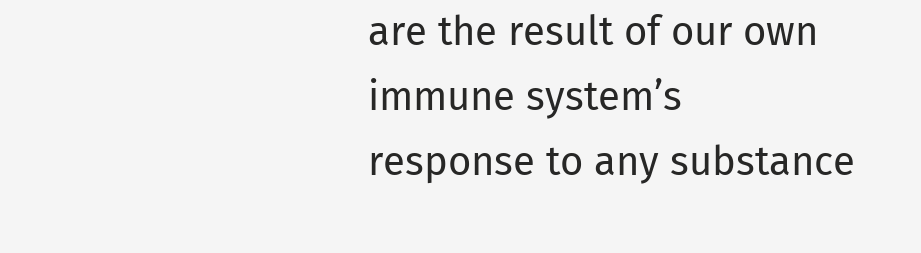are the result of our own immune system’s response to any substance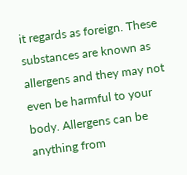it regards as foreign. These substances are known as allergens and they may not even be harmful to your body. Allergens can be anything from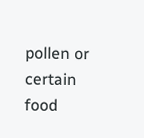pollen or certain food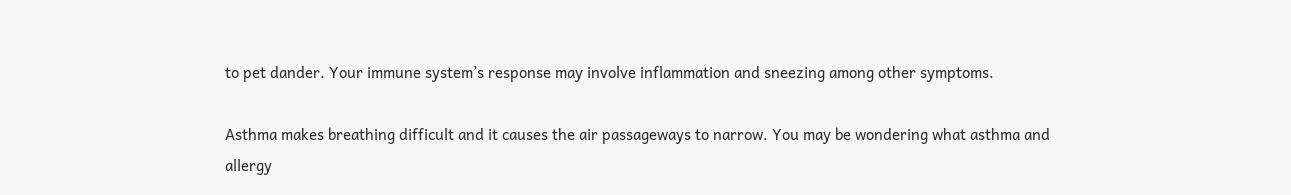to pet dander. Your immune system’s response may involve inflammation and sneezing among other symptoms.

Asthma makes breathing difficult and it causes the air passageways to narrow. You may be wondering what asthma and allergy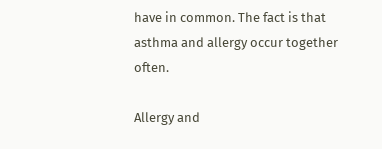have in common. The fact is that asthma and allergy occur together often.

Allergy and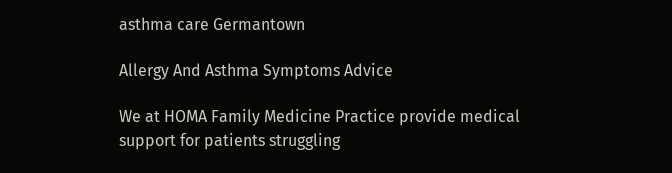asthma care Germantown

Allergy And Asthma Symptoms Advice

We at HOMA Family Medicine Practice provide medical support for patients struggling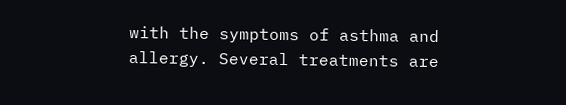with the symptoms of asthma and allergy. Several treatments are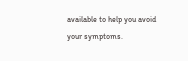available to help you avoid your symptoms.